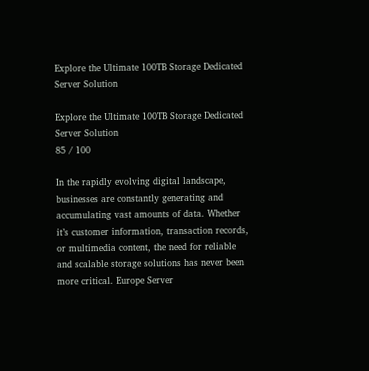Explore the Ultimate 100TB Storage Dedicated Server Solution

Explore the Ultimate 100TB Storage Dedicated Server Solution
85 / 100

In the rapidly evolving digital landscape, businesses are constantly generating and accumulating vast amounts of data. Whether it’s customer information, transaction records, or multimedia content, the need for reliable and scalable storage solutions has never been more critical. Europe Server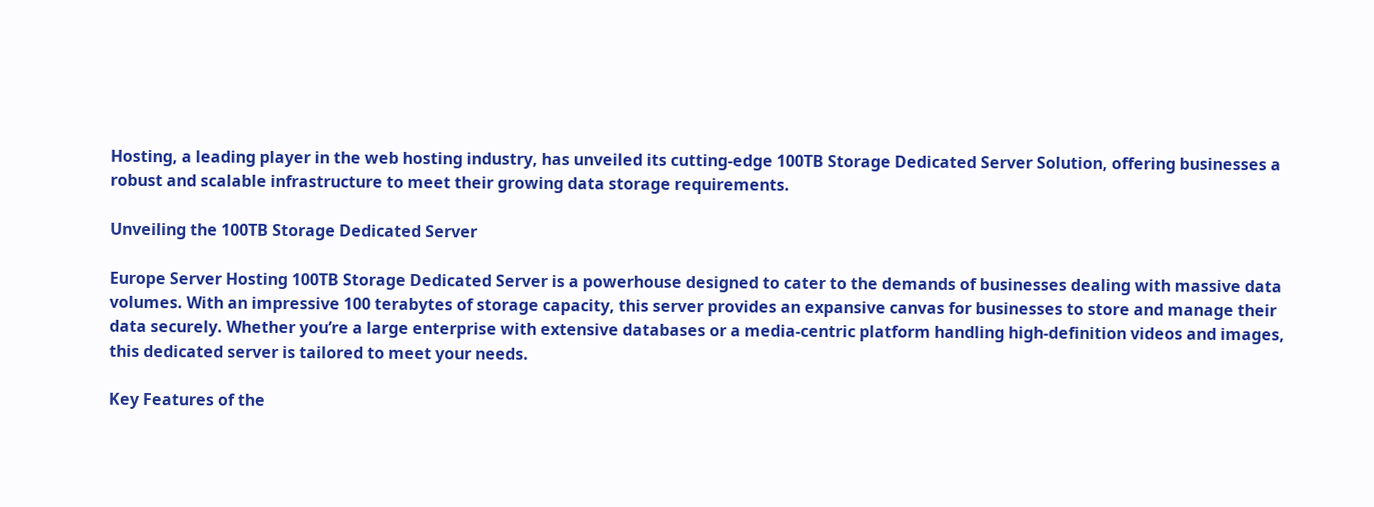Hosting, a leading player in the web hosting industry, has unveiled its cutting-edge 100TB Storage Dedicated Server Solution, offering businesses a robust and scalable infrastructure to meet their growing data storage requirements.

Unveiling the 100TB Storage Dedicated Server

Europe Server Hosting 100TB Storage Dedicated Server is a powerhouse designed to cater to the demands of businesses dealing with massive data volumes. With an impressive 100 terabytes of storage capacity, this server provides an expansive canvas for businesses to store and manage their data securely. Whether you’re a large enterprise with extensive databases or a media-centric platform handling high-definition videos and images, this dedicated server is tailored to meet your needs.

Key Features of the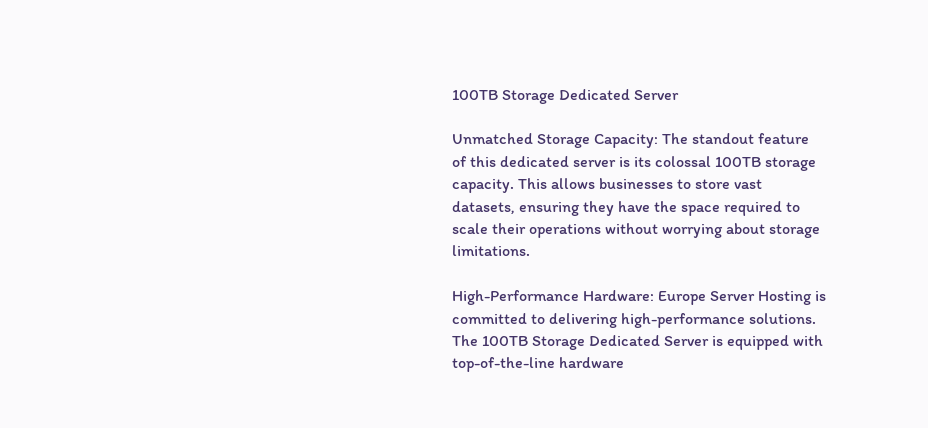100TB Storage Dedicated Server

Unmatched Storage Capacity: The standout feature of this dedicated server is its colossal 100TB storage capacity. This allows businesses to store vast datasets, ensuring they have the space required to scale their operations without worrying about storage limitations.

High-Performance Hardware: Europe Server Hosting is committed to delivering high-performance solutions. The 100TB Storage Dedicated Server is equipped with top-of-the-line hardware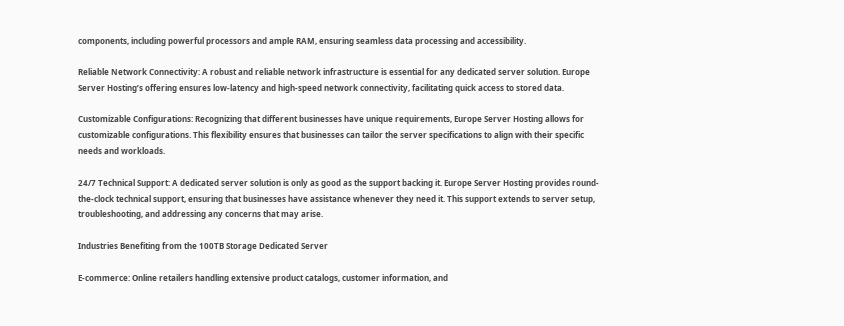components, including powerful processors and ample RAM, ensuring seamless data processing and accessibility.

Reliable Network Connectivity: A robust and reliable network infrastructure is essential for any dedicated server solution. Europe Server Hosting’s offering ensures low-latency and high-speed network connectivity, facilitating quick access to stored data.

Customizable Configurations: Recognizing that different businesses have unique requirements, Europe Server Hosting allows for customizable configurations. This flexibility ensures that businesses can tailor the server specifications to align with their specific needs and workloads.

24/7 Technical Support: A dedicated server solution is only as good as the support backing it. Europe Server Hosting provides round-the-clock technical support, ensuring that businesses have assistance whenever they need it. This support extends to server setup, troubleshooting, and addressing any concerns that may arise.

Industries Benefiting from the 100TB Storage Dedicated Server

E-commerce: Online retailers handling extensive product catalogs, customer information, and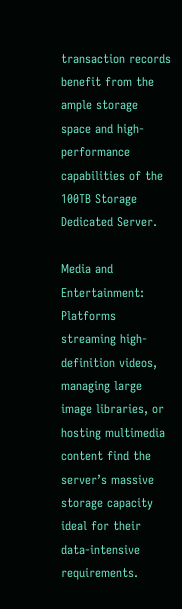transaction records benefit from the ample storage space and high-performance capabilities of the 100TB Storage Dedicated Server.

Media and Entertainment: Platforms streaming high-definition videos, managing large image libraries, or hosting multimedia content find the server’s massive storage capacity ideal for their data-intensive requirements.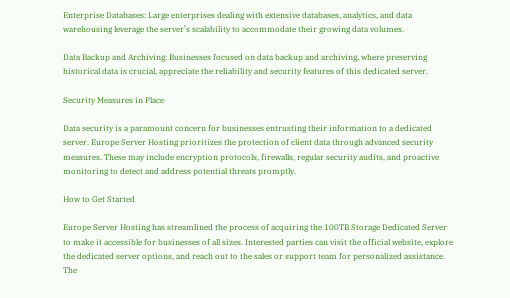Enterprise Databases: Large enterprises dealing with extensive databases, analytics, and data warehousing leverage the server’s scalability to accommodate their growing data volumes.

Data Backup and Archiving: Businesses focused on data backup and archiving, where preserving historical data is crucial, appreciate the reliability and security features of this dedicated server.

Security Measures in Place

Data security is a paramount concern for businesses entrusting their information to a dedicated server. Europe Server Hosting prioritizes the protection of client data through advanced security measures. These may include encryption protocols, firewalls, regular security audits, and proactive monitoring to detect and address potential threats promptly.

How to Get Started

Europe Server Hosting has streamlined the process of acquiring the 100TB Storage Dedicated Server to make it accessible for businesses of all sizes. Interested parties can visit the official website, explore the dedicated server options, and reach out to the sales or support team for personalized assistance. The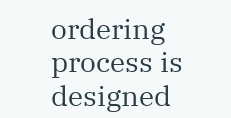ordering process is designed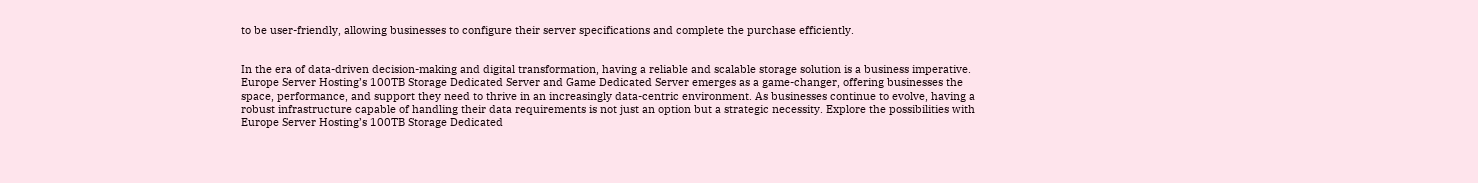to be user-friendly, allowing businesses to configure their server specifications and complete the purchase efficiently.


In the era of data-driven decision-making and digital transformation, having a reliable and scalable storage solution is a business imperative. Europe Server Hosting’s 100TB Storage Dedicated Server and Game Dedicated Server emerges as a game-changer, offering businesses the space, performance, and support they need to thrive in an increasingly data-centric environment. As businesses continue to evolve, having a robust infrastructure capable of handling their data requirements is not just an option but a strategic necessity. Explore the possibilities with Europe Server Hosting’s 100TB Storage Dedicated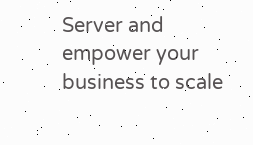Server and empower your business to scale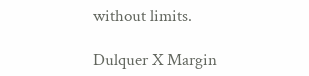without limits.

Dulquer X Margin